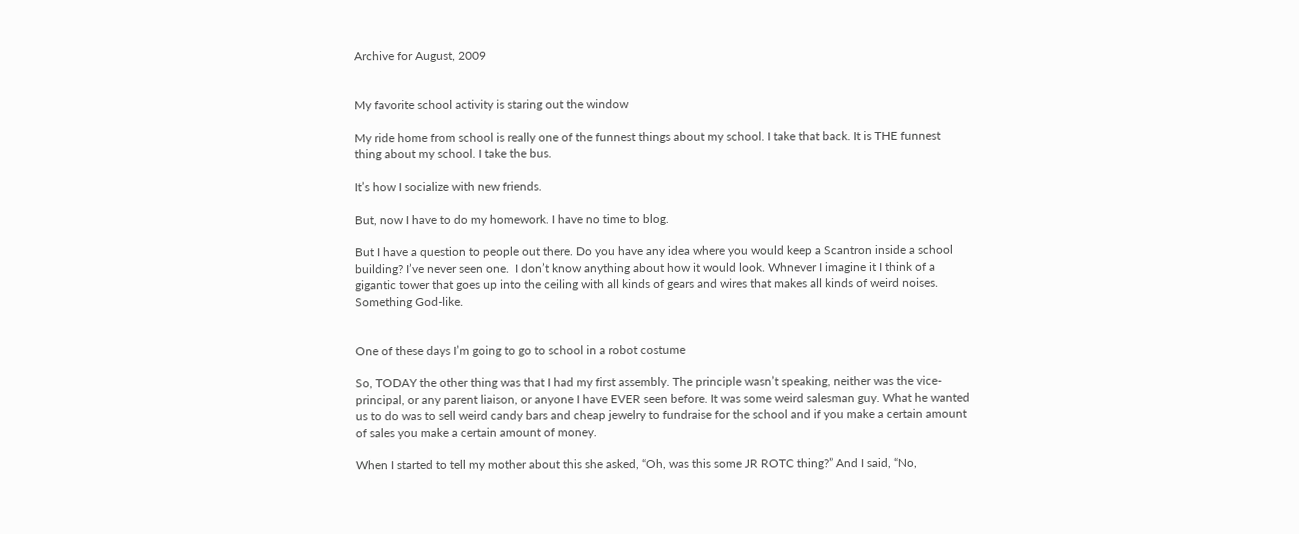Archive for August, 2009


My favorite school activity is staring out the window

My ride home from school is really one of the funnest things about my school. I take that back. It is THE funnest thing about my school. I take the bus.

It’s how I socialize with new friends.

But, now I have to do my homework. I have no time to blog.

But I have a question to people out there. Do you have any idea where you would keep a Scantron inside a school building? I’ve never seen one.  I don’t know anything about how it would look. Whnever I imagine it I think of a gigantic tower that goes up into the ceiling with all kinds of gears and wires that makes all kinds of weird noises. Something God-like.


One of these days I’m going to go to school in a robot costume

So, TODAY the other thing was that I had my first assembly. The principle wasn’t speaking, neither was the vice-principal, or any parent liaison, or anyone I have EVER seen before. It was some weird salesman guy. What he wanted us to do was to sell weird candy bars and cheap jewelry to fundraise for the school and if you make a certain amount of sales you make a certain amount of money.

When I started to tell my mother about this she asked, “Oh, was this some JR ROTC thing?” And I said, “No,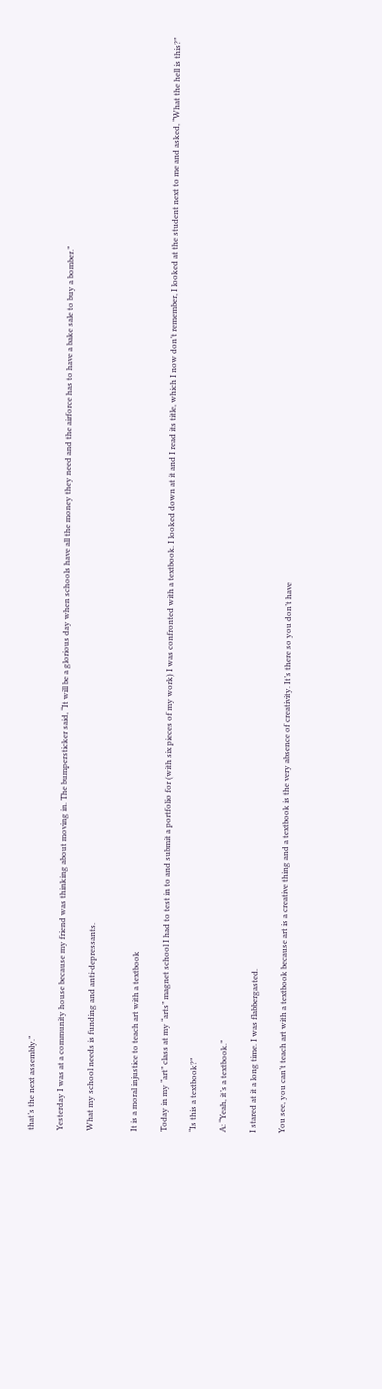that’s the next assembly.”

Yesterday I was at a community house because my friend was thinking about moving in. The bumpersticker said, “It will be a glorious day when schools have all the money they need and the airforce has to have a bake sale to buy a bomber.”

What my school needs is funding and anti-depressants.


It is a moral injustice to teach art with a textbook

Today in my “art” class at my “arts” magnet school I had to test in to and submit a portfolio for (with six pieces of my work) I was confronted with a textbook. I looked down at it and I read its title, which I now don’t remember, I looked at the student next to me and asked, “What the hell is this?”

“Is this a textbook?”

A: “Yeah, it’s a textbook.”

I stared at it a long time. I was flabbergasted.

You see, you can’t teach art with a textbook because art is a creative thing and a textbook is the very absence of creativity. It’s there so you don’t have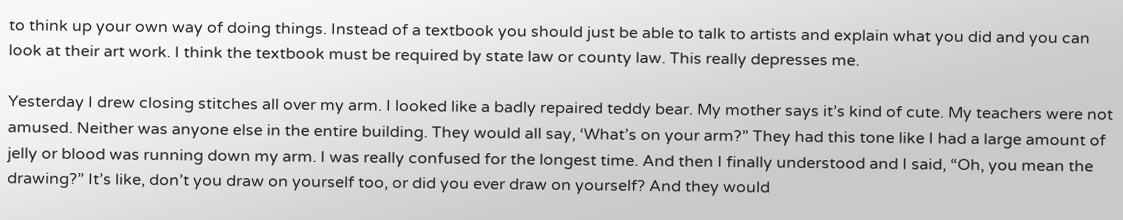to think up your own way of doing things. Instead of a textbook you should just be able to talk to artists and explain what you did and you can look at their art work. I think the textbook must be required by state law or county law. This really depresses me.

Yesterday I drew closing stitches all over my arm. I looked like a badly repaired teddy bear. My mother says it’s kind of cute. My teachers were not amused. Neither was anyone else in the entire building. They would all say, ‘What’s on your arm?” They had this tone like I had a large amount of jelly or blood was running down my arm. I was really confused for the longest time. And then I finally understood and I said, “Oh, you mean the drawing?” It’s like, don’t you draw on yourself too, or did you ever draw on yourself? And they would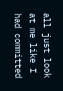all just look at me like I had committed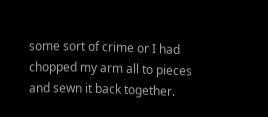some sort of crime or I had chopped my arm all to pieces and sewn it back together.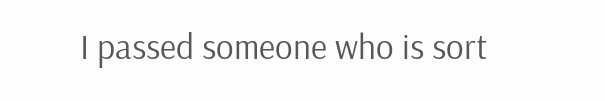I passed someone who is sort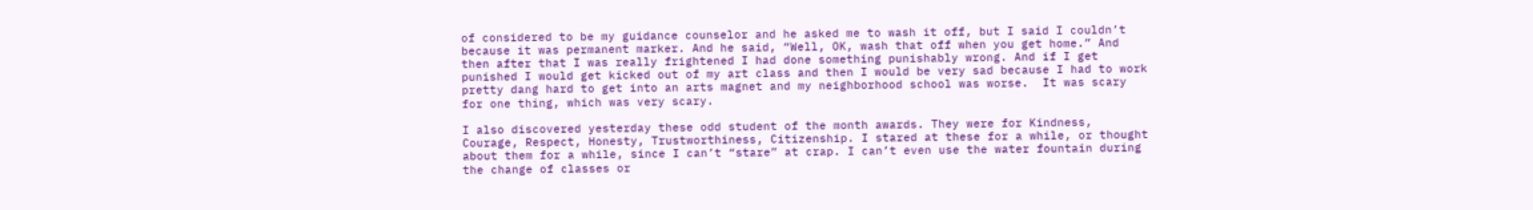of considered to be my guidance counselor and he asked me to wash it off, but I said I couldn’t because it was permanent marker. And he said, “Well, OK, wash that off when you get home.” And then after that I was really frightened I had done something punishably wrong. And if I get punished I would get kicked out of my art class and then I would be very sad because I had to work pretty dang hard to get into an arts magnet and my neighborhood school was worse.  It was scary for one thing, which was very scary.

I also discovered yesterday these odd student of the month awards. They were for Kindness, Courage, Respect, Honesty, Trustworthiness, Citizenship. I stared at these for a while, or thought about them for a while, since I can’t “stare” at crap. I can’t even use the water fountain during the change of classes or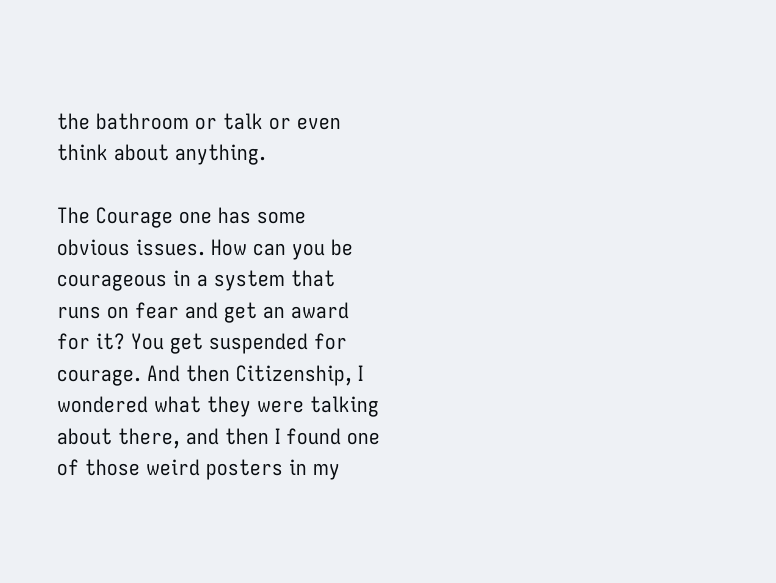the bathroom or talk or even think about anything.

The Courage one has some obvious issues. How can you be courageous in a system that runs on fear and get an award for it? You get suspended for courage. And then Citizenship, I wondered what they were talking about there, and then I found one of those weird posters in my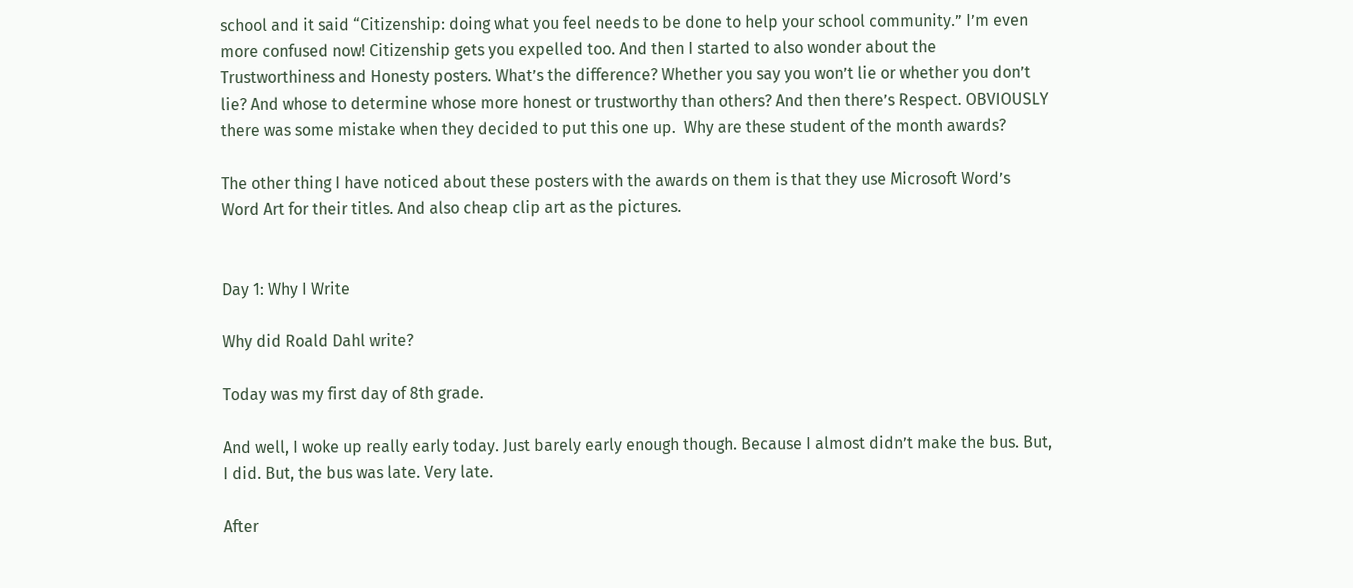school and it said “Citizenship: doing what you feel needs to be done to help your school community.” I’m even more confused now! Citizenship gets you expelled too. And then I started to also wonder about the Trustworthiness and Honesty posters. What’s the difference? Whether you say you won’t lie or whether you don’t lie? And whose to determine whose more honest or trustworthy than others? And then there’s Respect. OBVIOUSLY there was some mistake when they decided to put this one up.  Why are these student of the month awards?

The other thing I have noticed about these posters with the awards on them is that they use Microsoft Word’s Word Art for their titles. And also cheap clip art as the pictures.


Day 1: Why I Write

Why did Roald Dahl write?

Today was my first day of 8th grade.

And well, I woke up really early today. Just barely early enough though. Because I almost didn’t make the bus. But, I did. But, the bus was late. Very late.

After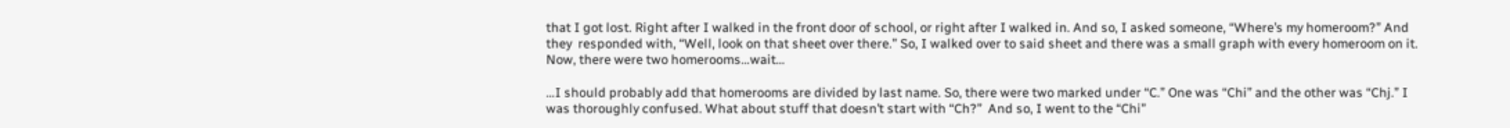that I got lost. Right after I walked in the front door of school, or right after I walked in. And so, I asked someone, “Where’s my homeroom?” And they  responded with, “Well, look on that sheet over there.” So, I walked over to said sheet and there was a small graph with every homeroom on it. Now, there were two homerooms…wait…

…I should probably add that homerooms are divided by last name. So, there were two marked under “C.” One was “Chi” and the other was “Chj.” I was thoroughly confused. What about stuff that doesn’t start with “Ch?”  And so, I went to the “Chi”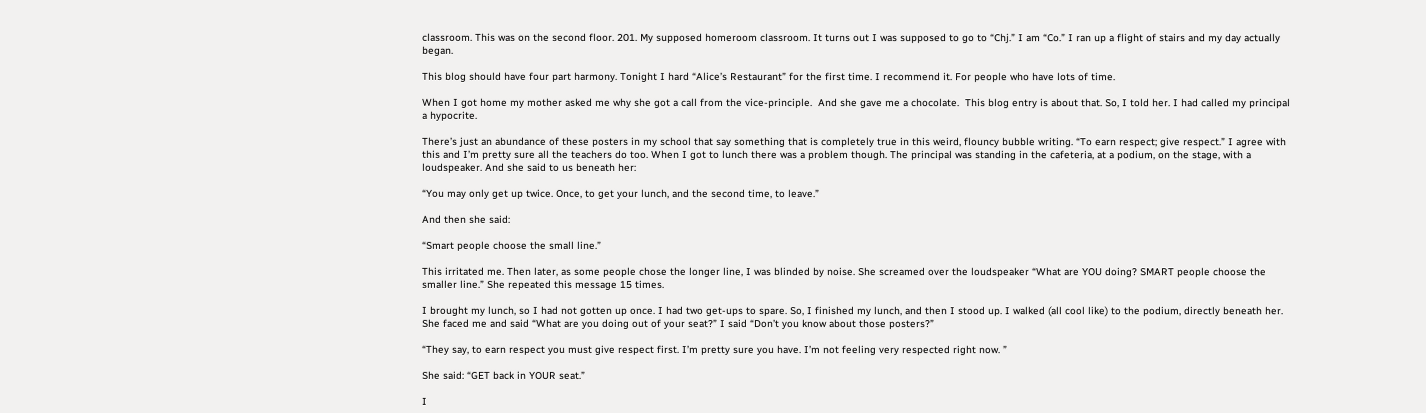classroom. This was on the second floor. 201. My supposed homeroom classroom. It turns out I was supposed to go to “Chj.” I am “Co.” I ran up a flight of stairs and my day actually began.

This blog should have four part harmony. Tonight I hard “Alice’s Restaurant” for the first time. I recommend it. For people who have lots of time.

When I got home my mother asked me why she got a call from the vice-principle.  And she gave me a chocolate.  This blog entry is about that. So, I told her. I had called my principal a hypocrite.

There’s just an abundance of these posters in my school that say something that is completely true in this weird, flouncy bubble writing. “To earn respect; give respect.” I agree with this and I’m pretty sure all the teachers do too. When I got to lunch there was a problem though. The principal was standing in the cafeteria, at a podium, on the stage, with a loudspeaker. And she said to us beneath her:

“You may only get up twice. Once, to get your lunch, and the second time, to leave.”

And then she said:

“Smart people choose the small line.”

This irritated me. Then later, as some people chose the longer line, I was blinded by noise. She screamed over the loudspeaker “What are YOU doing? SMART people choose the smaller line.” She repeated this message 15 times.

I brought my lunch, so I had not gotten up once. I had two get-ups to spare. So, I finished my lunch, and then I stood up. I walked (all cool like) to the podium, directly beneath her. She faced me and said “What are you doing out of your seat?” I said “Don’t you know about those posters?”

“They say, to earn respect you must give respect first. I’m pretty sure you have. I’m not feeling very respected right now. ”

She said: “GET back in YOUR seat.”

I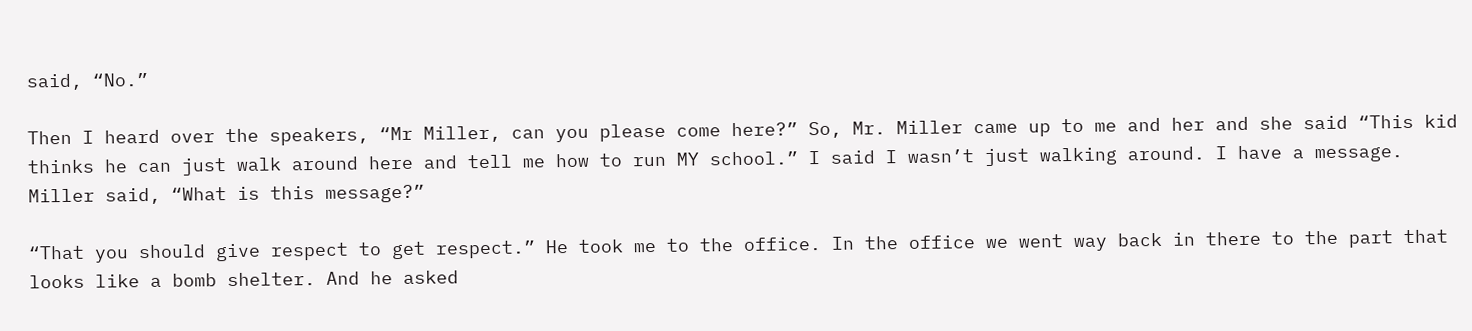said, “No.”

Then I heard over the speakers, “Mr Miller, can you please come here?” So, Mr. Miller came up to me and her and she said “This kid thinks he can just walk around here and tell me how to run MY school.” I said I wasn’t just walking around. I have a message. Miller said, “What is this message?”

“That you should give respect to get respect.” He took me to the office. In the office we went way back in there to the part that looks like a bomb shelter. And he asked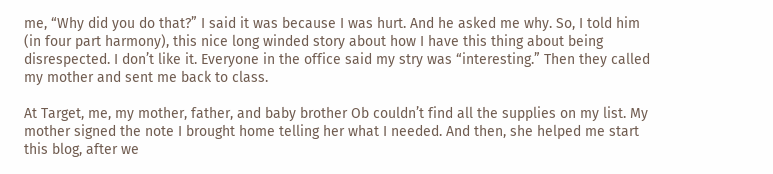me, “Why did you do that?” I said it was because I was hurt. And he asked me why. So, I told him (in four part harmony), this nice long winded story about how I have this thing about being disrespected. I don’t like it. Everyone in the office said my stry was “interesting.” Then they called my mother and sent me back to class.

At Target, me, my mother, father, and baby brother Ob couldn’t find all the supplies on my list. My mother signed the note I brought home telling her what I needed. And then, she helped me start this blog, after we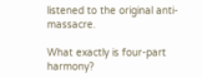listened to the original anti-massacre.

What exactly is four-part harmony?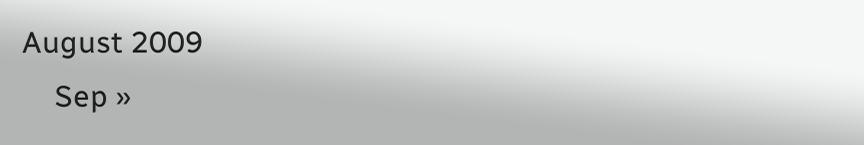August 2009
    Sep »